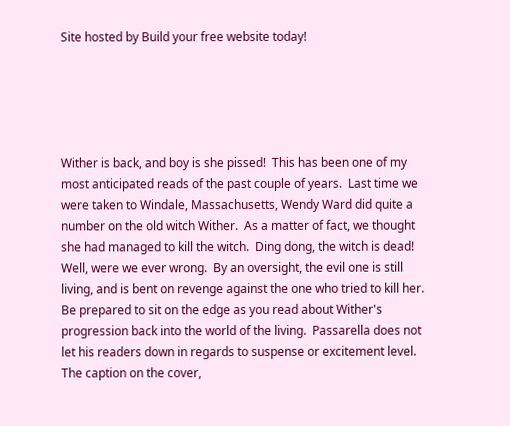Site hosted by Build your free website today!





Wither is back, and boy is she pissed!  This has been one of my most anticipated reads of the past couple of years.  Last time we were taken to Windale, Massachusetts, Wendy Ward did quite a number on the old witch Wither.  As a matter of fact, we thought she had managed to kill the witch.  Ding dong, the witch is dead!  Well, were we ever wrong.  By an oversight, the evil one is still living, and is bent on revenge against the one who tried to kill her.  Be prepared to sit on the edge as you read about Wither's progression back into the world of the living.  Passarella does not let his readers down in regards to suspense or excitement level.  The caption on the cover,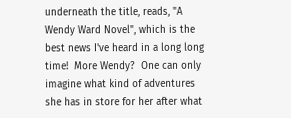underneath the title, reads, "A Wendy Ward Novel", which is the best news I've heard in a long long time!  More Wendy?  One can only imagine what kind of adventures she has in store for her after what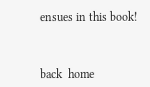ensues in this book!



back  home